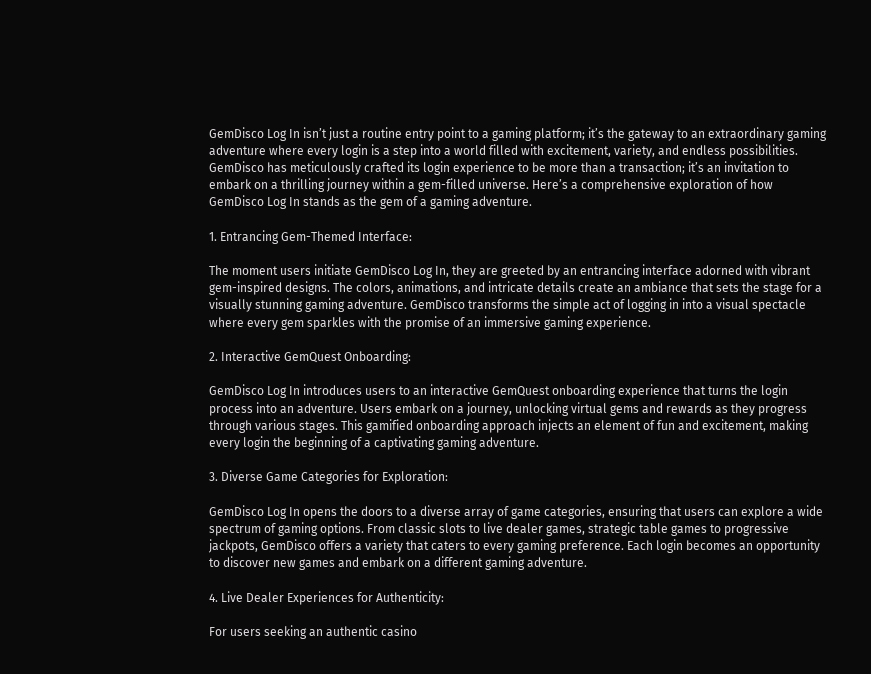GemDisco Log In isn’t just a routine entry point to a gaming platform; it’s the gateway to an extraordinary gaming adventure where every login is a step into a world filled with excitement, variety, and endless possibilities. GemDisco has meticulously crafted its login experience to be more than a transaction; it’s an invitation to embark on a thrilling journey within a gem-filled universe. Here’s a comprehensive exploration of how GemDisco Log In stands as the gem of a gaming adventure.

1. Entrancing Gem-Themed Interface:

The moment users initiate GemDisco Log In, they are greeted by an entrancing interface adorned with vibrant gem-inspired designs. The colors, animations, and intricate details create an ambiance that sets the stage for a visually stunning gaming adventure. GemDisco transforms the simple act of logging in into a visual spectacle where every gem sparkles with the promise of an immersive gaming experience.

2. Interactive GemQuest Onboarding:

GemDisco Log In introduces users to an interactive GemQuest onboarding experience that turns the login process into an adventure. Users embark on a journey, unlocking virtual gems and rewards as they progress through various stages. This gamified onboarding approach injects an element of fun and excitement, making every login the beginning of a captivating gaming adventure.

3. Diverse Game Categories for Exploration:

GemDisco Log In opens the doors to a diverse array of game categories, ensuring that users can explore a wide spectrum of gaming options. From classic slots to live dealer games, strategic table games to progressive jackpots, GemDisco offers a variety that caters to every gaming preference. Each login becomes an opportunity to discover new games and embark on a different gaming adventure.

4. Live Dealer Experiences for Authenticity:

For users seeking an authentic casino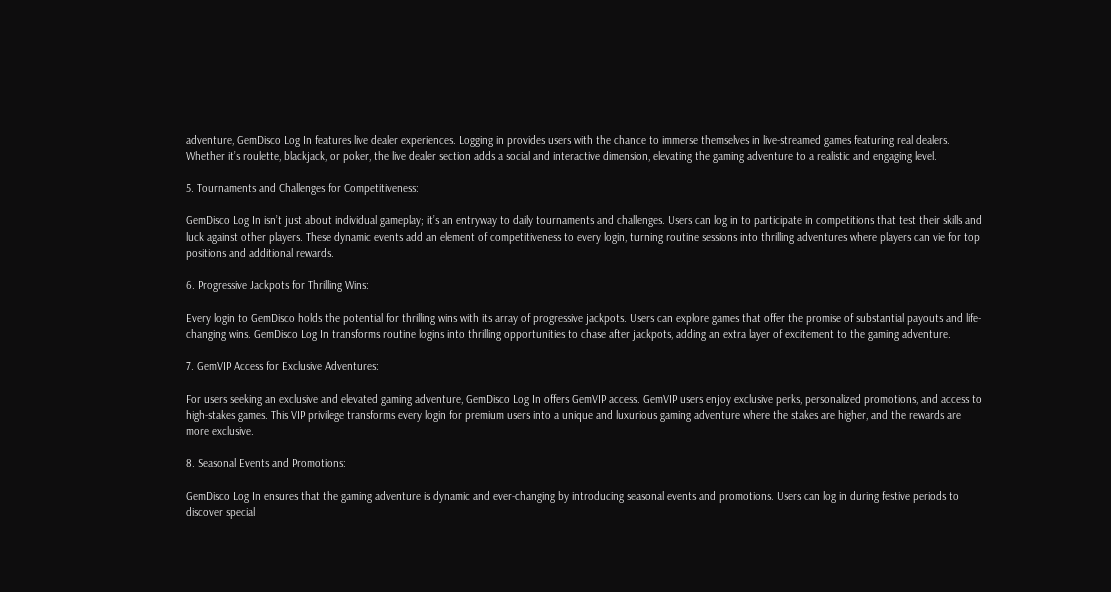adventure, GemDisco Log In features live dealer experiences. Logging in provides users with the chance to immerse themselves in live-streamed games featuring real dealers. Whether it’s roulette, blackjack, or poker, the live dealer section adds a social and interactive dimension, elevating the gaming adventure to a realistic and engaging level.

5. Tournaments and Challenges for Competitiveness:

GemDisco Log In isn’t just about individual gameplay; it’s an entryway to daily tournaments and challenges. Users can log in to participate in competitions that test their skills and luck against other players. These dynamic events add an element of competitiveness to every login, turning routine sessions into thrilling adventures where players can vie for top positions and additional rewards.

6. Progressive Jackpots for Thrilling Wins:

Every login to GemDisco holds the potential for thrilling wins with its array of progressive jackpots. Users can explore games that offer the promise of substantial payouts and life-changing wins. GemDisco Log In transforms routine logins into thrilling opportunities to chase after jackpots, adding an extra layer of excitement to the gaming adventure.

7. GemVIP Access for Exclusive Adventures:

For users seeking an exclusive and elevated gaming adventure, GemDisco Log In offers GemVIP access. GemVIP users enjoy exclusive perks, personalized promotions, and access to high-stakes games. This VIP privilege transforms every login for premium users into a unique and luxurious gaming adventure where the stakes are higher, and the rewards are more exclusive.

8. Seasonal Events and Promotions:

GemDisco Log In ensures that the gaming adventure is dynamic and ever-changing by introducing seasonal events and promotions. Users can log in during festive periods to discover special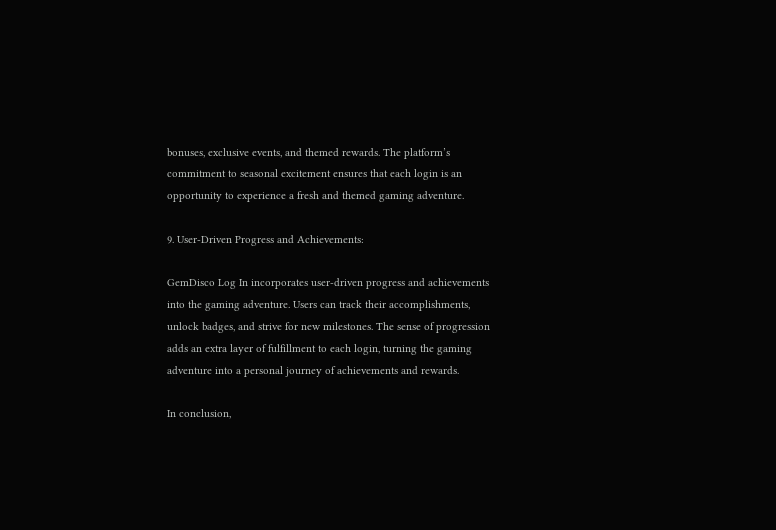bonuses, exclusive events, and themed rewards. The platform’s commitment to seasonal excitement ensures that each login is an opportunity to experience a fresh and themed gaming adventure.

9. User-Driven Progress and Achievements:

GemDisco Log In incorporates user-driven progress and achievements into the gaming adventure. Users can track their accomplishments, unlock badges, and strive for new milestones. The sense of progression adds an extra layer of fulfillment to each login, turning the gaming adventure into a personal journey of achievements and rewards.

In conclusion,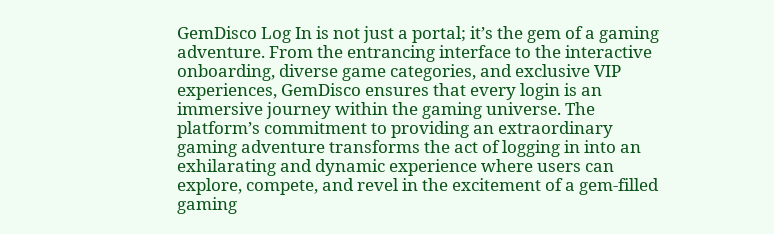GemDisco Log In is not just a portal; it’s the gem of a gaming adventure. From the entrancing interface to the interactive onboarding, diverse game categories, and exclusive VIP experiences, GemDisco ensures that every login is an immersive journey within the gaming universe. The platform’s commitment to providing an extraordinary gaming adventure transforms the act of logging in into an exhilarating and dynamic experience where users can explore, compete, and revel in the excitement of a gem-filled gaming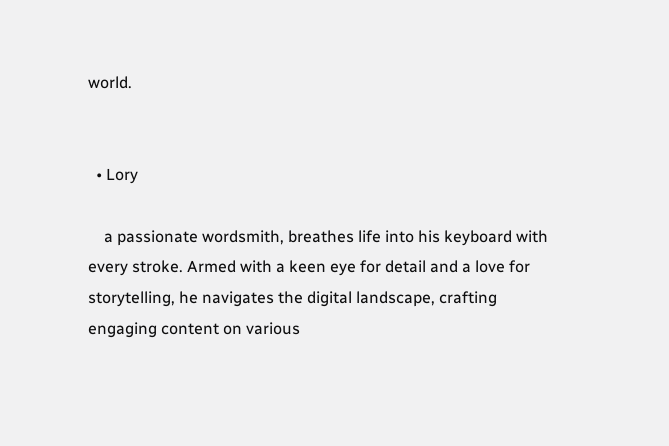world.


  • Lory

    a passionate wordsmith, breathes life into his keyboard with every stroke. Armed with a keen eye for detail and a love for storytelling, he navigates the digital landscape, crafting engaging content on various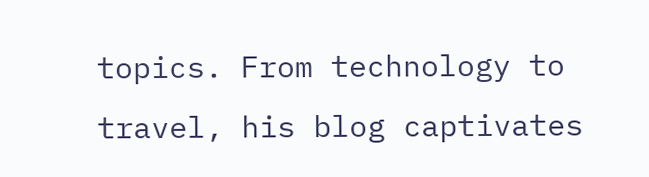topics. From technology to travel, his blog captivates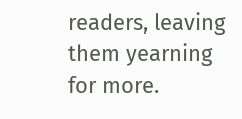readers, leaving them yearning for more.